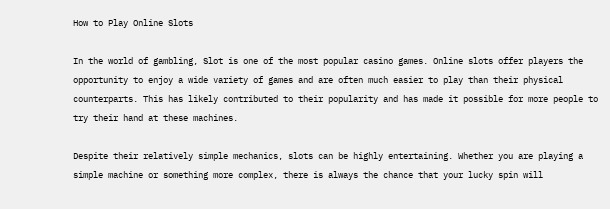How to Play Online Slots

In the world of gambling, Slot is one of the most popular casino games. Online slots offer players the opportunity to enjoy a wide variety of games and are often much easier to play than their physical counterparts. This has likely contributed to their popularity and has made it possible for more people to try their hand at these machines.

Despite their relatively simple mechanics, slots can be highly entertaining. Whether you are playing a simple machine or something more complex, there is always the chance that your lucky spin will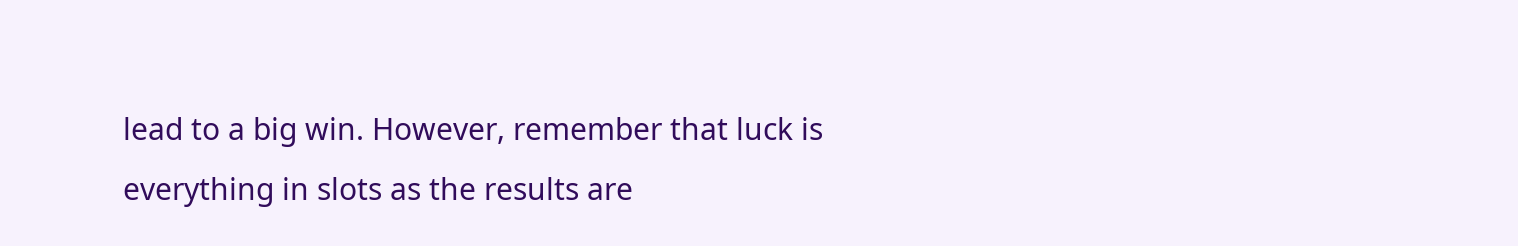lead to a big win. However, remember that luck is everything in slots as the results are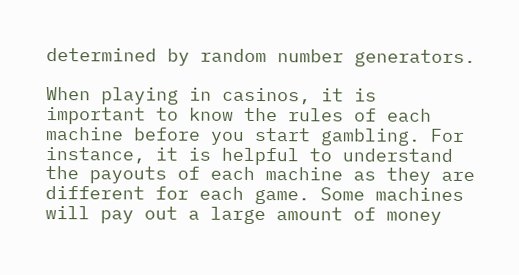determined by random number generators.

When playing in casinos, it is important to know the rules of each machine before you start gambling. For instance, it is helpful to understand the payouts of each machine as they are different for each game. Some machines will pay out a large amount of money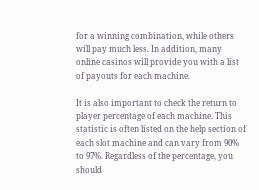for a winning combination, while others will pay much less. In addition, many online casinos will provide you with a list of payouts for each machine.

It is also important to check the return to player percentage of each machine. This statistic is often listed on the help section of each slot machine and can vary from 90% to 97%. Regardless of the percentage, you should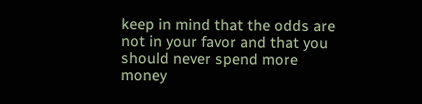keep in mind that the odds are not in your favor and that you should never spend more money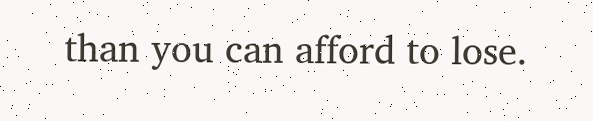than you can afford to lose.